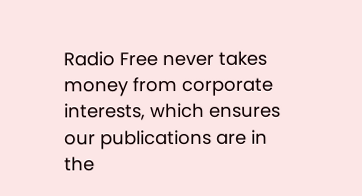Radio Free never takes money from corporate interests, which ensures our publications are in the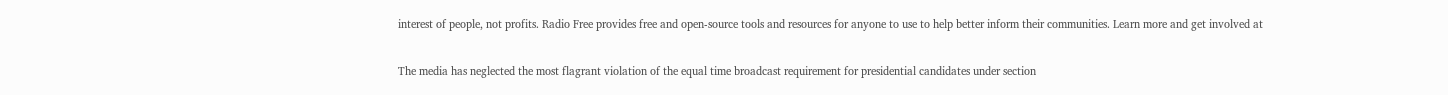interest of people, not profits. Radio Free provides free and open-source tools and resources for anyone to use to help better inform their communities. Learn more and get involved at

The media has neglected the most flagrant violation of the equal time broadcast requirement for presidential candidates under section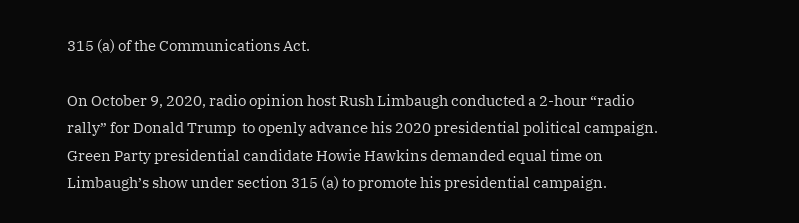315 (a) of the Communications Act.

On October 9, 2020, radio opinion host Rush Limbaugh conducted a 2-hour “radio rally” for Donald Trump  to openly advance his 2020 presidential political campaign.  Green Party presidential candidate Howie Hawkins demanded equal time on Limbaugh’s show under section 315 (a) to promote his presidential campaign.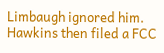Limbaugh ignored him.  Hawkins then filed a FCC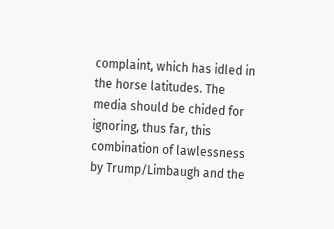complaint, which has idled in the horse latitudes. The media should be chided for ignoring, thus far, this combination of lawlessness by Trump/Limbaugh and the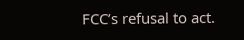FCC’s refusal to act.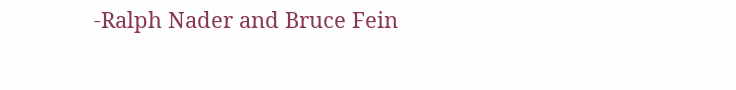-Ralph Nader and Bruce Fein